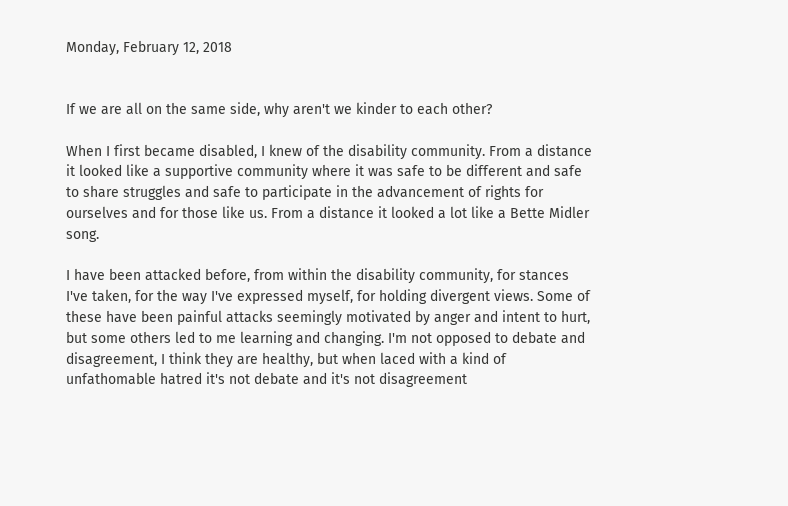Monday, February 12, 2018


If we are all on the same side, why aren't we kinder to each other?

When I first became disabled, I knew of the disability community. From a distance it looked like a supportive community where it was safe to be different and safe to share struggles and safe to participate in the advancement of rights for ourselves and for those like us. From a distance it looked a lot like a Bette Midler song.

I have been attacked before, from within the disability community, for stances I've taken, for the way I've expressed myself, for holding divergent views. Some of these have been painful attacks seemingly motivated by anger and intent to hurt, but some others led to me learning and changing. I'm not opposed to debate and disagreement, I think they are healthy, but when laced with a kind of unfathomable hatred it's not debate and it's not disagreement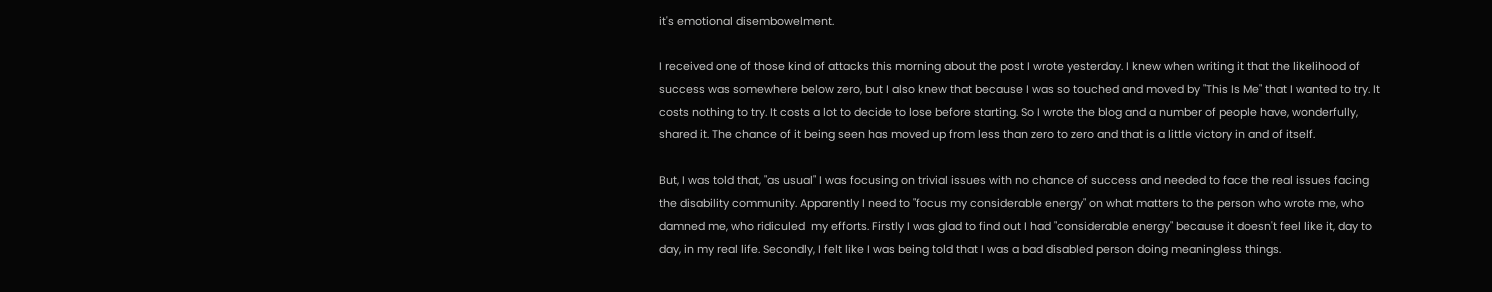it's emotional disembowelment.

I received one of those kind of attacks this morning about the post I wrote yesterday. I knew when writing it that the likelihood of success was somewhere below zero, but I also knew that because I was so touched and moved by "This Is Me" that I wanted to try. It costs nothing to try. It costs a lot to decide to lose before starting. So I wrote the blog and a number of people have, wonderfully, shared it. The chance of it being seen has moved up from less than zero to zero and that is a little victory in and of itself.

But, I was told that, "as usual" I was focusing on trivial issues with no chance of success and needed to face the real issues facing the disability community. Apparently I need to "focus my considerable energy" on what matters to the person who wrote me, who damned me, who ridiculed  my efforts. Firstly I was glad to find out I had "considerable energy" because it doesn't feel like it, day to day, in my real life. Secondly, I felt like I was being told that I was a bad disabled person doing meaningless things.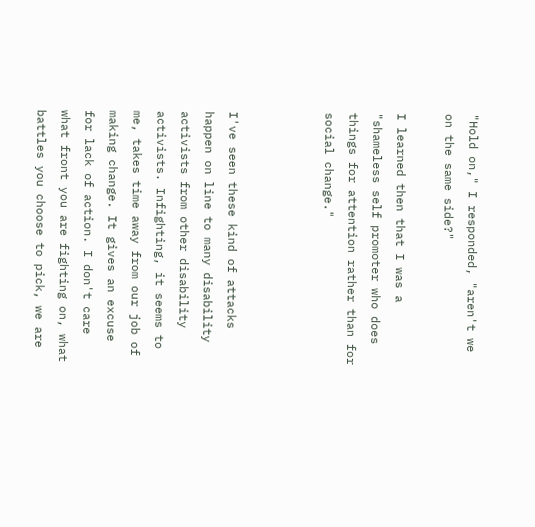"Hold on," I responded, "aren't we on the same side?"

I learned then that I was a "shameless self promoter who does things for attention rather than for social change."



I've seen these kind of attacks happen on line to many disability activists from other disability activists. Infighting, it seems to me, takes time away from our job of making change. It gives an excuse for lack of action. I don't care what front you are fighting on, what battles you choose to pick, we are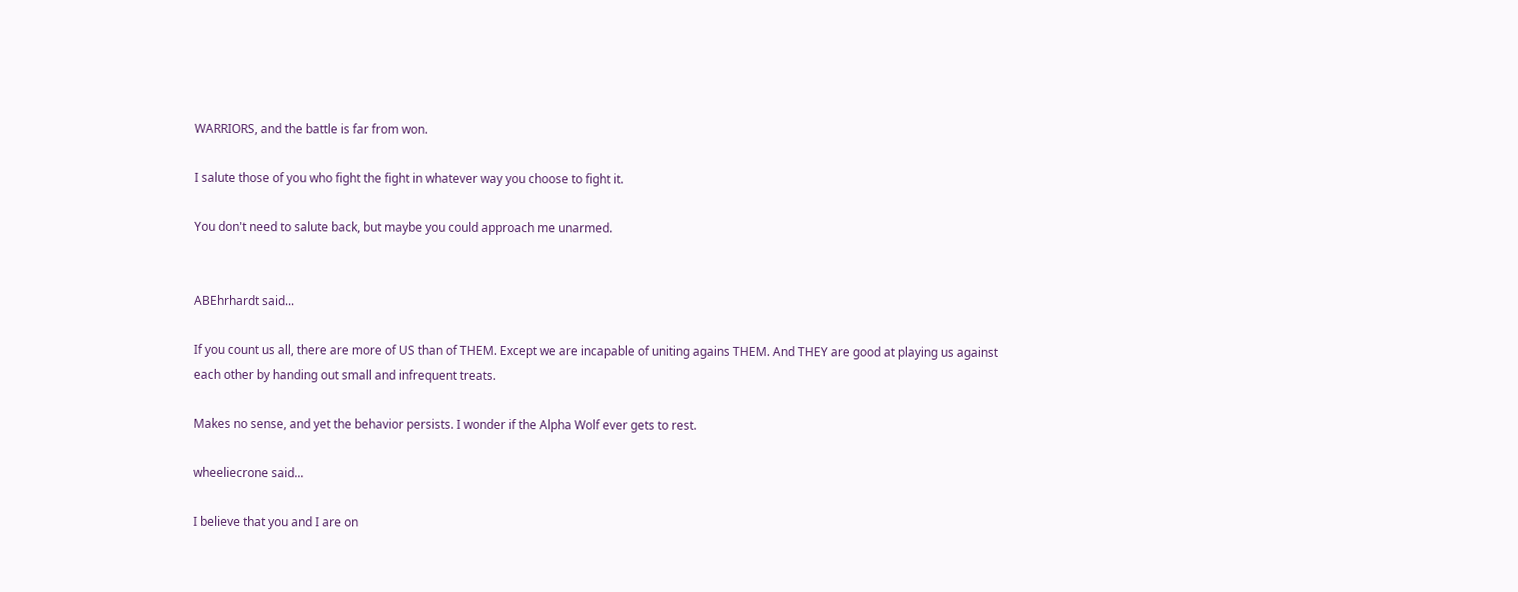WARRIORS, and the battle is far from won.

I salute those of you who fight the fight in whatever way you choose to fight it.

You don't need to salute back, but maybe you could approach me unarmed.


ABEhrhardt said...

If you count us all, there are more of US than of THEM. Except we are incapable of uniting agains THEM. And THEY are good at playing us against each other by handing out small and infrequent treats.

Makes no sense, and yet the behavior persists. I wonder if the Alpha Wolf ever gets to rest.

wheeliecrone said...

I believe that you and I are on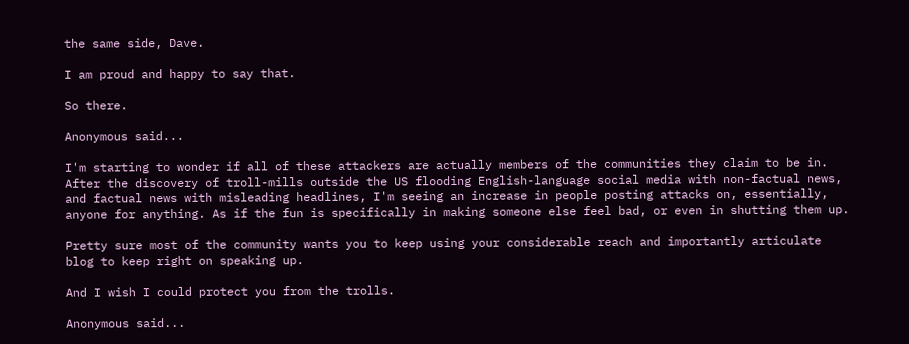the same side, Dave.

I am proud and happy to say that.

So there.

Anonymous said...

I'm starting to wonder if all of these attackers are actually members of the communities they claim to be in. After the discovery of troll-mills outside the US flooding English-language social media with non-factual news, and factual news with misleading headlines, I'm seeing an increase in people posting attacks on, essentially, anyone for anything. As if the fun is specifically in making someone else feel bad, or even in shutting them up.

Pretty sure most of the community wants you to keep using your considerable reach and importantly articulate blog to keep right on speaking up.

And I wish I could protect you from the trolls.

Anonymous said...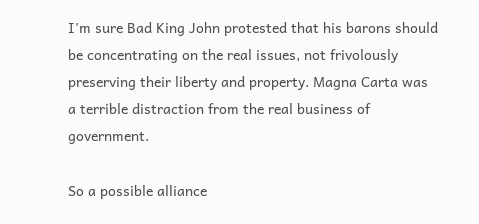I'm sure Bad King John protested that his barons should be concentrating on the real issues, not frivolously preserving their liberty and property. Magna Carta was a terrible distraction from the real business of government.

So a possible alliance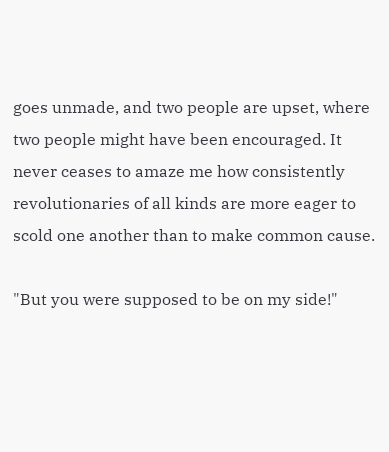goes unmade, and two people are upset, where two people might have been encouraged. It never ceases to amaze me how consistently revolutionaries of all kinds are more eager to scold one another than to make common cause.

"But you were supposed to be on my side!"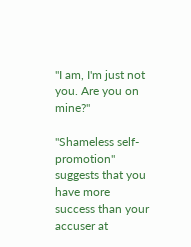"I am, I'm just not you. Are you on mine?"

"Shameless self-promotion" suggests that you have more success than your accuser at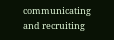communicating and recruiting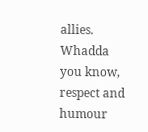allies. Whadda you know, respect and humour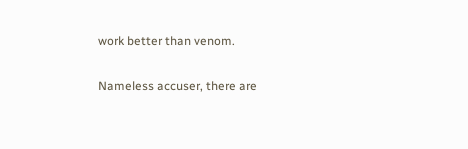work better than venom.

Nameless accuser, there are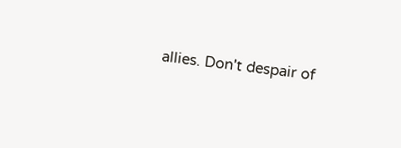allies. Don't despair of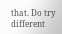that. Do try different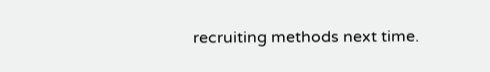recruiting methods next time.